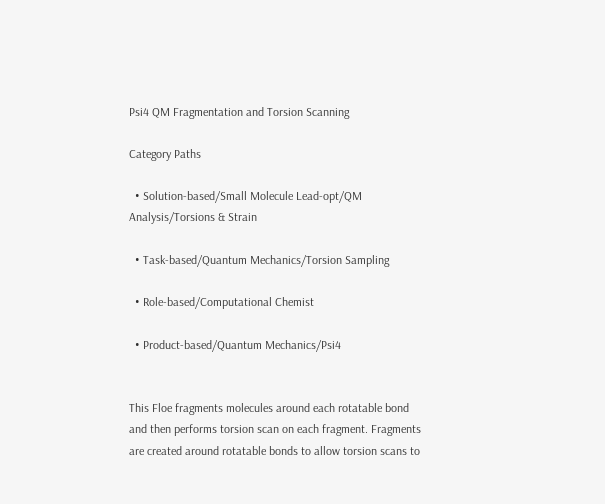Psi4 QM Fragmentation and Torsion Scanning

Category Paths

  • Solution-based/Small Molecule Lead-opt/QM Analysis/Torsions & Strain

  • Task-based/Quantum Mechanics/Torsion Sampling

  • Role-based/Computational Chemist

  • Product-based/Quantum Mechanics/Psi4


This Floe fragments molecules around each rotatable bond and then performs torsion scan on each fragment. Fragments are created around rotatable bonds to allow torsion scans to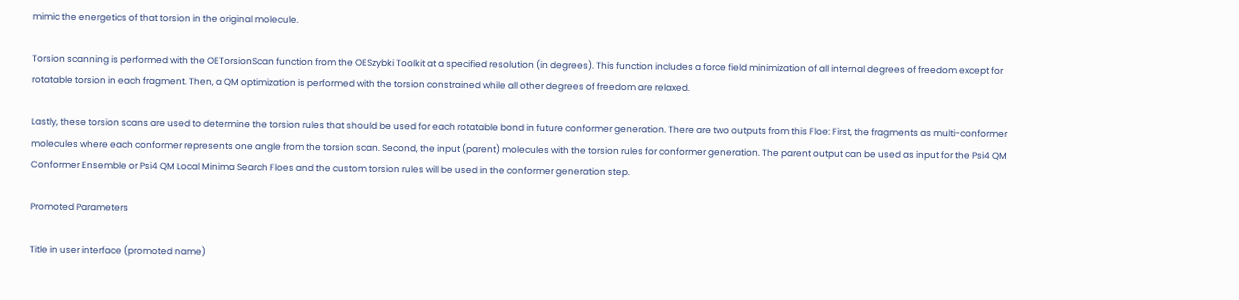mimic the energetics of that torsion in the original molecule.

Torsion scanning is performed with the OETorsionScan function from the OESzybki Toolkit at a specified resolution (in degrees). This function includes a force field minimization of all internal degrees of freedom except for rotatable torsion in each fragment. Then, a QM optimization is performed with the torsion constrained while all other degrees of freedom are relaxed.

Lastly, these torsion scans are used to determine the torsion rules that should be used for each rotatable bond in future conformer generation. There are two outputs from this Floe: First, the fragments as multi-conformer molecules where each conformer represents one angle from the torsion scan. Second, the input (parent) molecules with the torsion rules for conformer generation. The parent output can be used as input for the Psi4 QM Conformer Ensemble or Psi4 QM Local Minima Search Floes and the custom torsion rules will be used in the conformer generation step.

Promoted Parameters

Title in user interface (promoted name)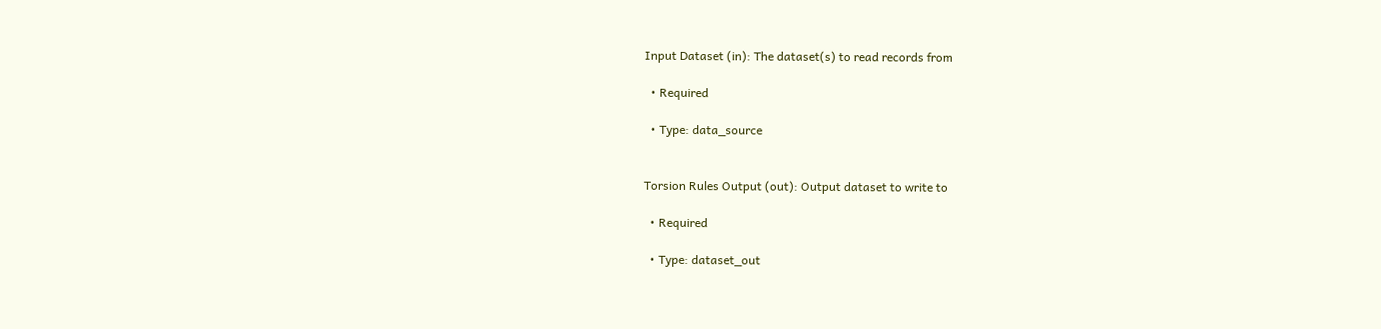Input Dataset (in): The dataset(s) to read records from

  • Required

  • Type: data_source


Torsion Rules Output (out): Output dataset to write to

  • Required

  • Type: dataset_out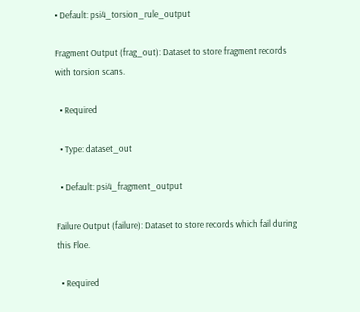• Default: psi4_torsion_rule_output

Fragment Output (frag_out): Dataset to store fragment records with torsion scans.

  • Required

  • Type: dataset_out

  • Default: psi4_fragment_output

Failure Output (failure): Dataset to store records which fail during this Floe.

  • Required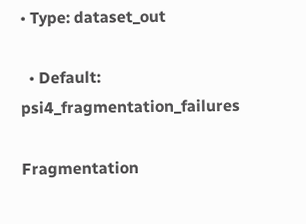• Type: dataset_out

  • Default: psi4_fragmentation_failures

Fragmentation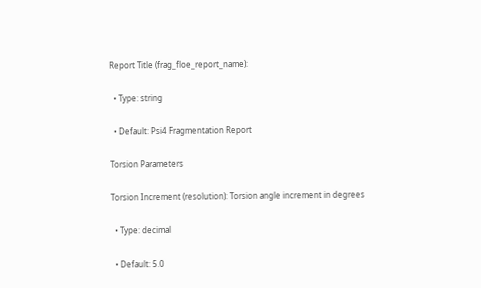Report Title (frag_floe_report_name):

  • Type: string

  • Default: Psi4 Fragmentation Report

Torsion Parameters

Torsion Increment (resolution): Torsion angle increment in degrees

  • Type: decimal

  • Default: 5.0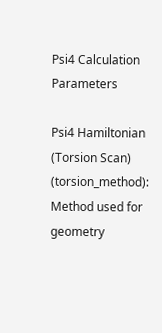Psi4 Calculation Parameters

Psi4 Hamiltonian (Torsion Scan) (torsion_method): Method used for geometry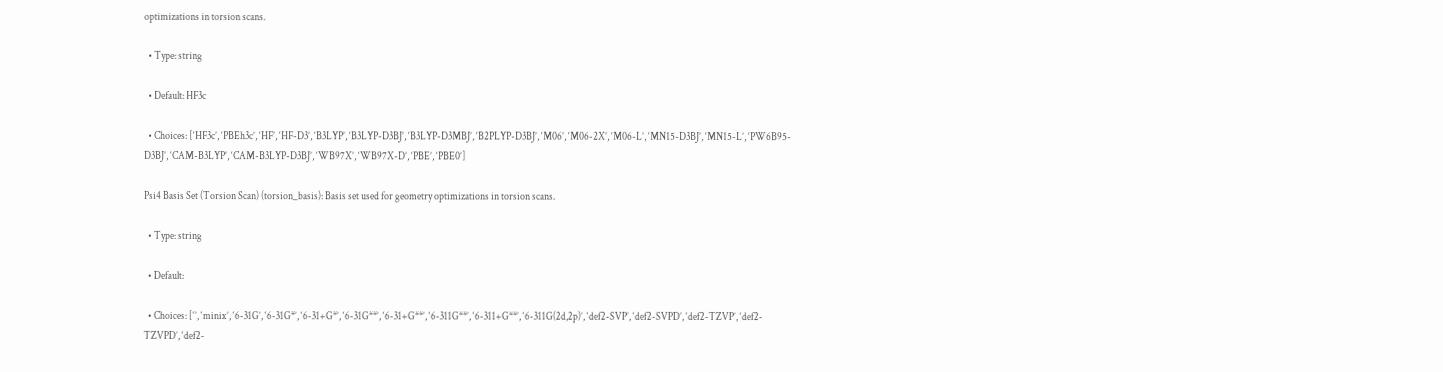optimizations in torsion scans.

  • Type: string

  • Default: HF3c

  • Choices: [‘HF3c’, ‘PBEh3c’, ‘HF’, ‘HF-D3’, ‘B3LYP’, ‘B3LYP-D3BJ’, ‘B3LYP-D3MBJ’, ‘B2PLYP-D3BJ’, ‘M06’, ‘M06-2X’, ‘M06-L’, ‘MN15-D3BJ’, ‘MN15-L’, ‘PW6B95-D3BJ’, ‘CAM-B3LYP’, ‘CAM-B3LYP-D3BJ’, ‘WB97X’, ‘WB97X-D’, ‘PBE’, ‘PBE0’]

Psi4 Basis Set (Torsion Scan) (torsion_basis): Basis set used for geometry optimizations in torsion scans.

  • Type: string

  • Default:

  • Choices: [‘’, ‘minix’, ‘6-31G’, ‘6-31G*’, ‘6-31+G*’, ‘6-31G**’, ‘6-31+G**’, ‘6-311G**’, ‘6-311+G**’, ‘6-311G(2d,2p)’, ‘def2-SVP’, ‘def2-SVPD’, ‘def2-TZVP’, ‘def2-TZVPD’, ‘def2-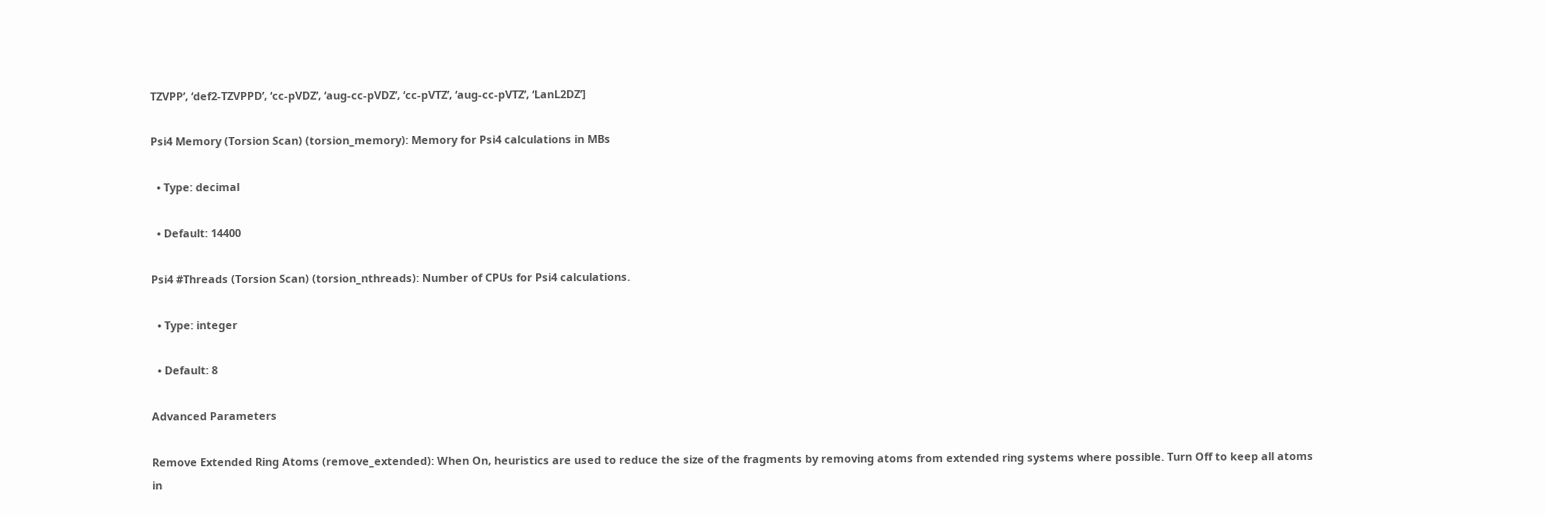TZVPP’, ‘def2-TZVPPD’, ‘cc-pVDZ’, ‘aug-cc-pVDZ’, ‘cc-pVTZ’, ‘aug-cc-pVTZ’, ‘LanL2DZ’]

Psi4 Memory (Torsion Scan) (torsion_memory): Memory for Psi4 calculations in MBs

  • Type: decimal

  • Default: 14400

Psi4 #Threads (Torsion Scan) (torsion_nthreads): Number of CPUs for Psi4 calculations.

  • Type: integer

  • Default: 8

Advanced Parameters

Remove Extended Ring Atoms (remove_extended): When On, heuristics are used to reduce the size of the fragments by removing atoms from extended ring systems where possible. Turn Off to keep all atoms in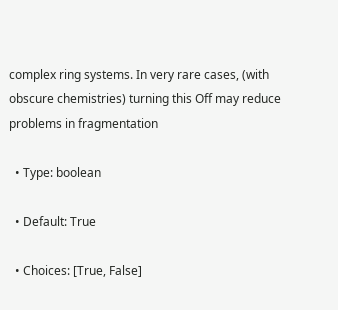complex ring systems. In very rare cases, (with obscure chemistries) turning this Off may reduce problems in fragmentation

  • Type: boolean

  • Default: True

  • Choices: [True, False]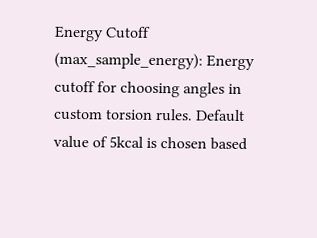Energy Cutoff (max_sample_energy): Energy cutoff for choosing angles in custom torsion rules. Default value of 5kcal is chosen based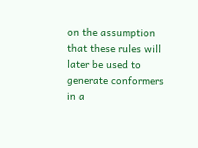on the assumption that these rules will later be used to generate conformers in a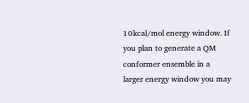10kcal/mol energy window. If you plan to generate a QM conformer ensemble in a larger energy window you may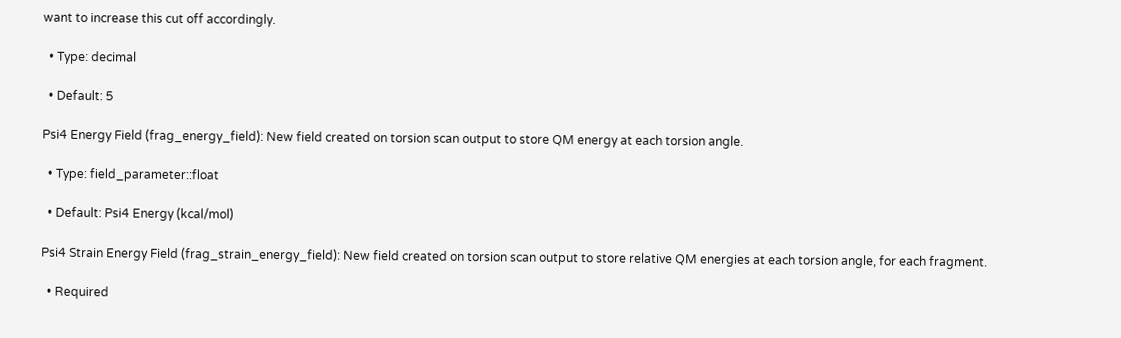want to increase this cut off accordingly.

  • Type: decimal

  • Default: 5

Psi4 Energy Field (frag_energy_field): New field created on torsion scan output to store QM energy at each torsion angle.

  • Type: field_parameter::float

  • Default: Psi4 Energy (kcal/mol)

Psi4 Strain Energy Field (frag_strain_energy_field): New field created on torsion scan output to store relative QM energies at each torsion angle, for each fragment.

  • Required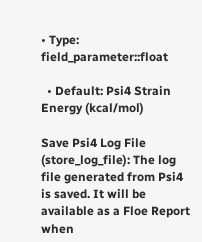• Type: field_parameter::float

  • Default: Psi4 Strain Energy (kcal/mol)

Save Psi4 Log File (store_log_file): The log file generated from Psi4 is saved. It will be available as a Floe Report when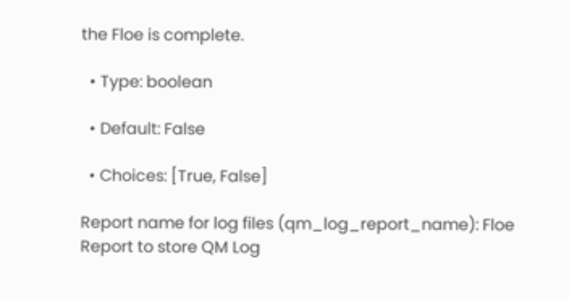the Floe is complete.

  • Type: boolean

  • Default: False

  • Choices: [True, False]

Report name for log files (qm_log_report_name): Floe Report to store QM Log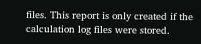files. This report is only created if the calculation log files were stored.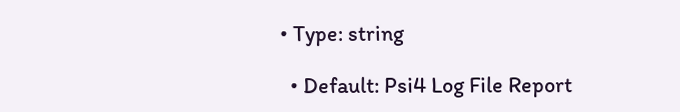• Type: string

  • Default: Psi4 Log File Report